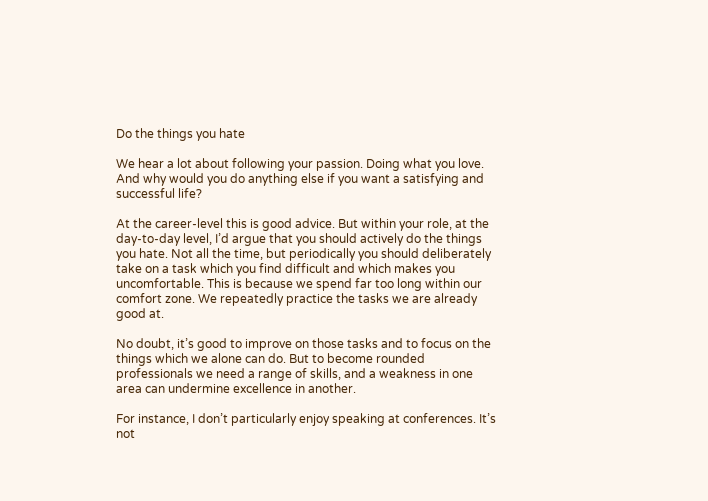Do the things you hate

We hear a lot about following your passion. Doing what you love. And why would you do anything else if you want a satisfying and successful life?

At the career-level this is good advice. But within your role, at the day-to-day level, I’d argue that you should actively do the things you hate. Not all the time, but periodically you should deliberately take on a task which you find difficult and which makes you uncomfortable. This is because we spend far too long within our comfort zone. We repeatedly practice the tasks we are already good at.

No doubt, it’s good to improve on those tasks and to focus on the things which we alone can do. But to become rounded professionals we need a range of skills, and a weakness in one area can undermine excellence in another.

For instance, I don’t particularly enjoy speaking at conferences. It’s not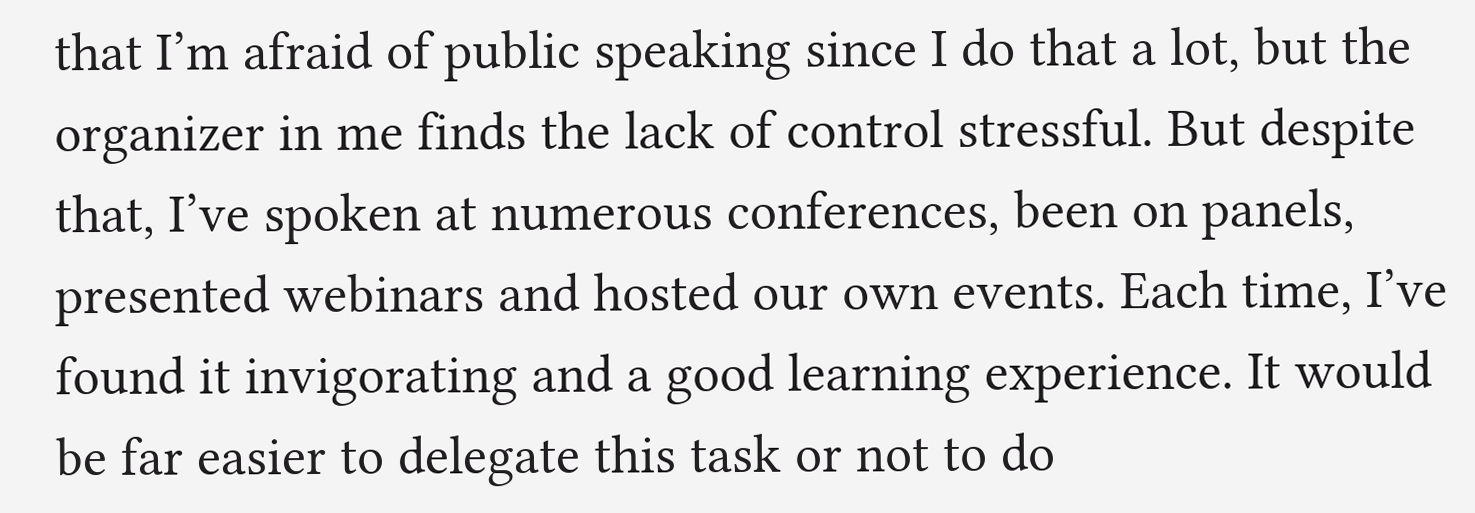that I’m afraid of public speaking since I do that a lot, but the organizer in me finds the lack of control stressful. But despite that, I’ve spoken at numerous conferences, been on panels, presented webinars and hosted our own events. Each time, I’ve found it invigorating and a good learning experience. It would be far easier to delegate this task or not to do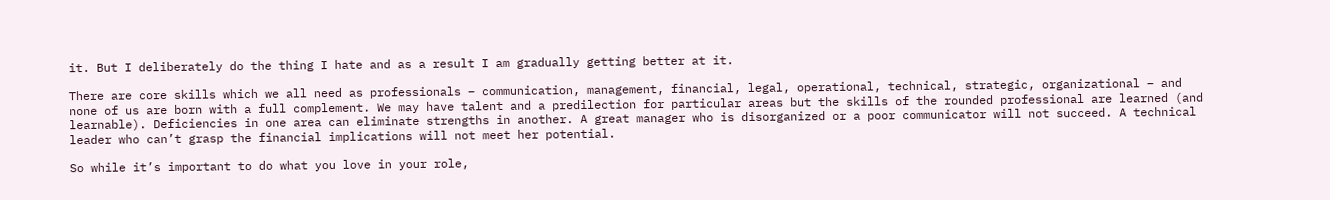it. But I deliberately do the thing I hate and as a result I am gradually getting better at it.

There are core skills which we all need as professionals – communication, management, financial, legal, operational, technical, strategic, organizational – and none of us are born with a full complement. We may have talent and a predilection for particular areas but the skills of the rounded professional are learned (and learnable). Deficiencies in one area can eliminate strengths in another. A great manager who is disorganized or a poor communicator will not succeed. A technical leader who can’t grasp the financial implications will not meet her potential.

So while it’s important to do what you love in your role,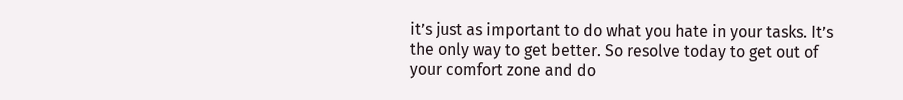it’s just as important to do what you hate in your tasks. It’s the only way to get better. So resolve today to get out of your comfort zone and do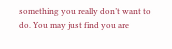something you really don’t want to do. You may just find you are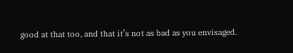good at that too, and that it’s not as bad as you envisaged.